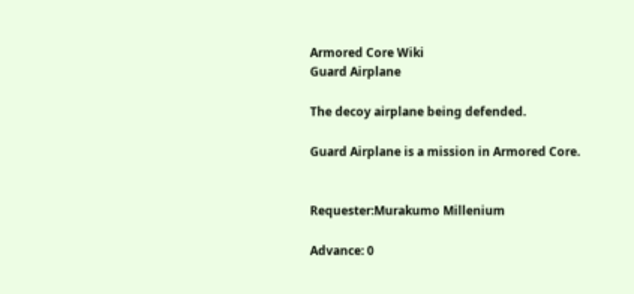Armored Core Wiki
Guard Airplane

The decoy airplane being defended.

Guard Airplane is a mission in Armored Core.


Requester:Murakumo Millenium

Advance: 0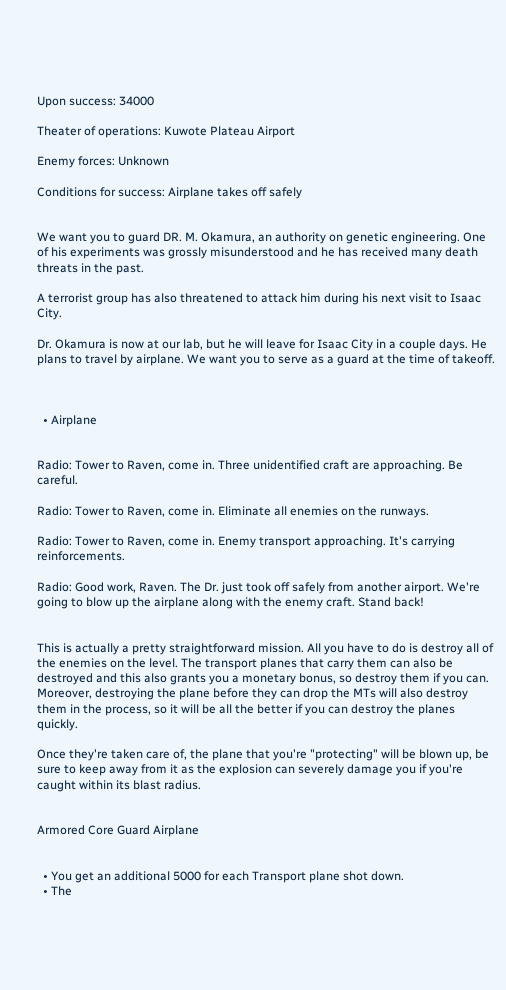Upon success: 34000

Theater of operations: Kuwote Plateau Airport

Enemy forces: Unknown

Conditions for success: Airplane takes off safely


We want you to guard DR. M. Okamura, an authority on genetic engineering. One of his experiments was grossly misunderstood and he has received many death threats in the past.

A terrorist group has also threatened to attack him during his next visit to Isaac City.

Dr. Okamura is now at our lab, but he will leave for Isaac City in a couple days. He plans to travel by airplane. We want you to serve as a guard at the time of takeoff.



  • Airplane


Radio: Tower to Raven, come in. Three unidentified craft are approaching. Be careful.

Radio: Tower to Raven, come in. Eliminate all enemies on the runways.

Radio: Tower to Raven, come in. Enemy transport approaching. It's carrying reinforcements.

Radio: Good work, Raven. The Dr. just took off safely from another airport. We're going to blow up the airplane along with the enemy craft. Stand back!


This is actually a pretty straightforward mission. All you have to do is destroy all of the enemies on the level. The transport planes that carry them can also be destroyed and this also grants you a monetary bonus, so destroy them if you can. Moreover, destroying the plane before they can drop the MTs will also destroy them in the process, so it will be all the better if you can destroy the planes quickly.

Once they're taken care of, the plane that you're "protecting" will be blown up, be sure to keep away from it as the explosion can severely damage you if you're caught within its blast radius.


Armored Core Guard Airplane


  • You get an additional 5000 for each Transport plane shot down.
  • The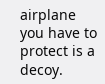airplane you have to protect is a decoy.